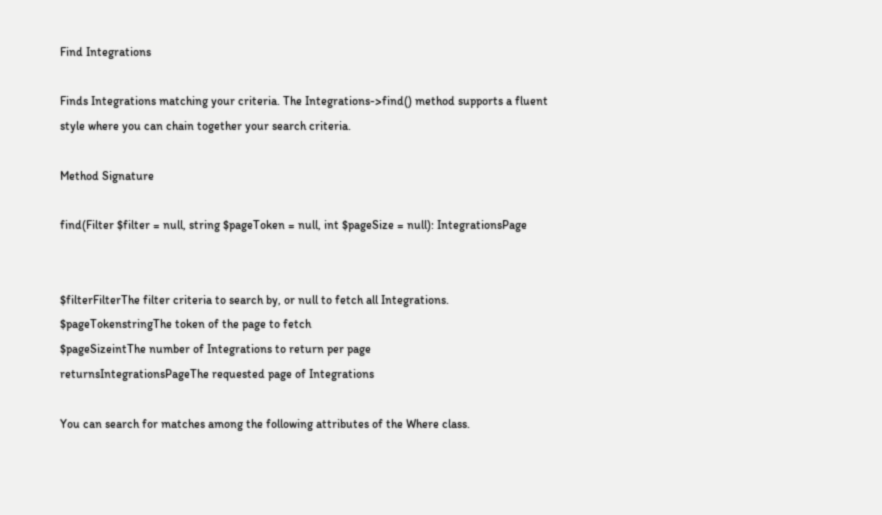Find Integrations

Finds Integrations matching your criteria. The Integrations->find() method supports a fluent style where you can chain together your search criteria.

Method Signature

find(Filter $filter = null, string $pageToken = null, int $pageSize = null): IntegrationsPage


$filterFilterThe filter criteria to search by, or null to fetch all Integrations.
$pageTokenstringThe token of the page to fetch
$pageSizeintThe number of Integrations to return per page
returnsIntegrationsPageThe requested page of Integrations

You can search for matches among the following attributes of the Where class.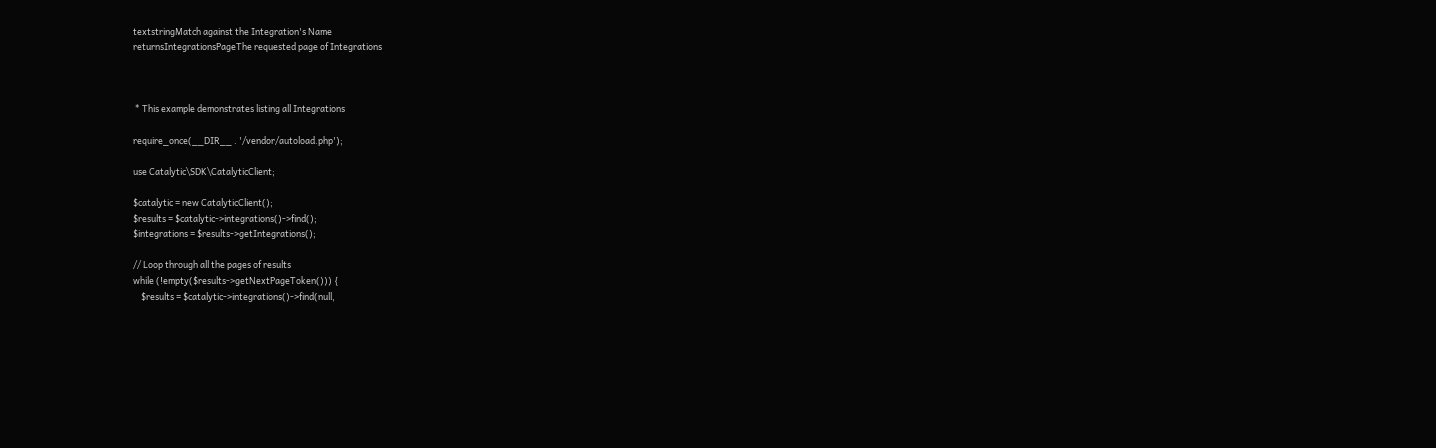textstringMatch against the Integration's Name
returnsIntegrationsPageThe requested page of Integrations



 * This example demonstrates listing all Integrations

require_once(__DIR__ . '/vendor/autoload.php');

use Catalytic\SDK\CatalyticClient;

$catalytic = new CatalyticClient();
$results = $catalytic->integrations()->find();
$integrations = $results->getIntegrations();

// Loop through all the pages of results
while (!empty($results->getNextPageToken())) {
    $results = $catalytic->integrations()->find(null,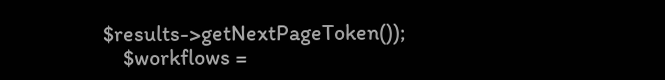$results->getNextPageToken());
    $workflows =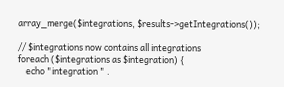array_merge($integrations, $results->getIntegrations());

// $integrations now contains all integrations
foreach ($integrations as $integration) {
    echo "integration " .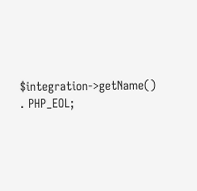$integration->getName() . PHP_EOL;